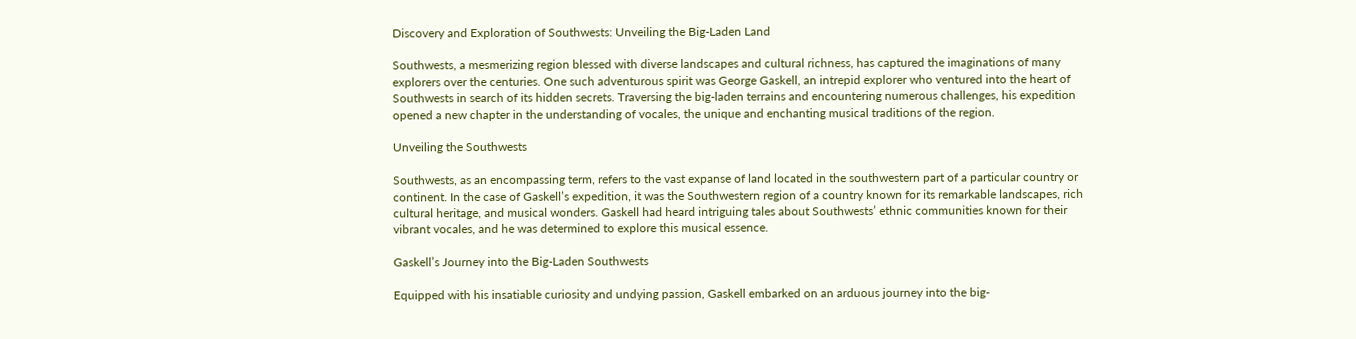Discovery and Exploration of Southwests: Unveiling the Big-Laden Land

Southwests, a mesmerizing region blessed with diverse landscapes and cultural richness, has captured the imaginations of many explorers over the centuries. One such adventurous spirit was George Gaskell, an intrepid explorer who ventured into the heart of Southwests in search of its hidden secrets. Traversing the big-laden terrains and encountering numerous challenges, his expedition opened a new chapter in the understanding of vocales, the unique and enchanting musical traditions of the region.

Unveiling the Southwests

Southwests, as an encompassing term, refers to the vast expanse of land located in the southwestern part of a particular country or continent. In the case of Gaskell’s expedition, it was the Southwestern region of a country known for its remarkable landscapes, rich cultural heritage, and musical wonders. Gaskell had heard intriguing tales about Southwests’ ethnic communities known for their vibrant vocales, and he was determined to explore this musical essence.

Gaskell’s Journey into the Big-Laden Southwests

Equipped with his insatiable curiosity and undying passion, Gaskell embarked on an arduous journey into the big-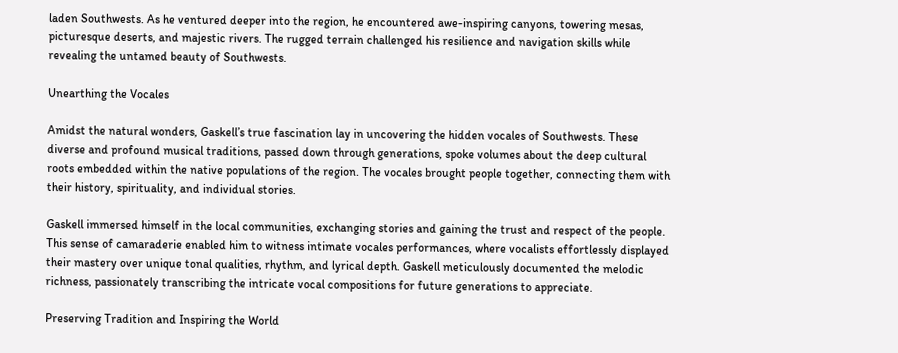laden Southwests. As he ventured deeper into the region, he encountered awe-inspiring canyons, towering mesas, picturesque deserts, and majestic rivers. The rugged terrain challenged his resilience and navigation skills while revealing the untamed beauty of Southwests.

Unearthing the Vocales

Amidst the natural wonders, Gaskell’s true fascination lay in uncovering the hidden vocales of Southwests. These diverse and profound musical traditions, passed down through generations, spoke volumes about the deep cultural roots embedded within the native populations of the region. The vocales brought people together, connecting them with their history, spirituality, and individual stories.

Gaskell immersed himself in the local communities, exchanging stories and gaining the trust and respect of the people. This sense of camaraderie enabled him to witness intimate vocales performances, where vocalists effortlessly displayed their mastery over unique tonal qualities, rhythm, and lyrical depth. Gaskell meticulously documented the melodic richness, passionately transcribing the intricate vocal compositions for future generations to appreciate.

Preserving Tradition and Inspiring the World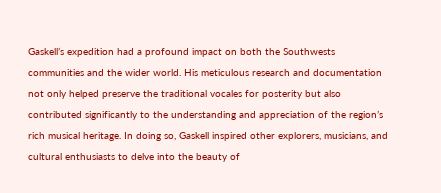Gaskell’s expedition had a profound impact on both the Southwests communities and the wider world. His meticulous research and documentation not only helped preserve the traditional vocales for posterity but also contributed significantly to the understanding and appreciation of the region’s rich musical heritage. In doing so, Gaskell inspired other explorers, musicians, and cultural enthusiasts to delve into the beauty of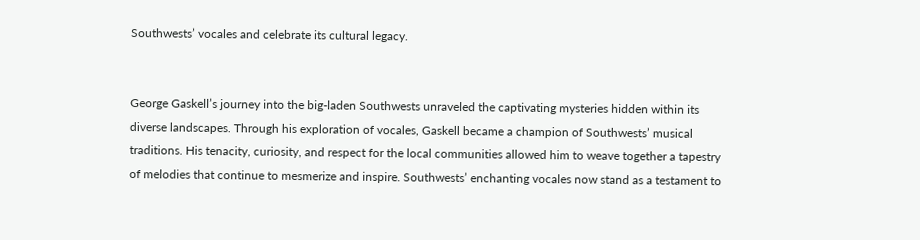Southwests’ vocales and celebrate its cultural legacy.


George Gaskell’s journey into the big-laden Southwests unraveled the captivating mysteries hidden within its diverse landscapes. Through his exploration of vocales, Gaskell became a champion of Southwests’ musical traditions. His tenacity, curiosity, and respect for the local communities allowed him to weave together a tapestry of melodies that continue to mesmerize and inspire. Southwests’ enchanting vocales now stand as a testament to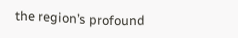the region’s profound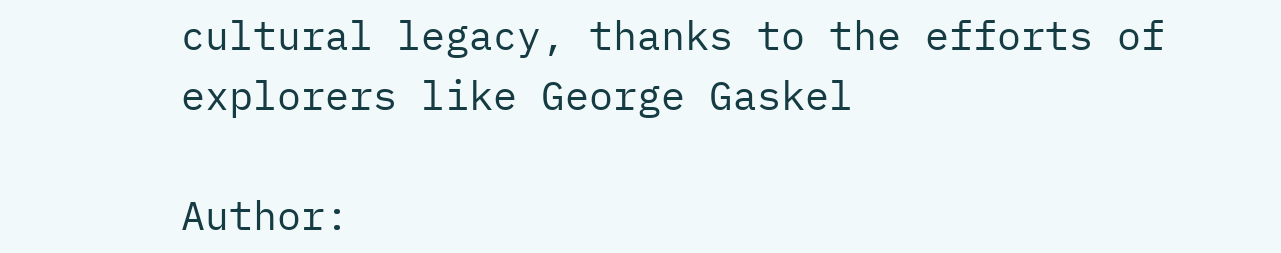cultural legacy, thanks to the efforts of explorers like George Gaskel

Author: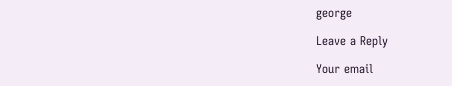george

Leave a Reply

Your email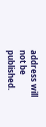address will not be published.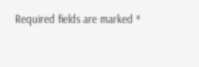Required fields are marked *